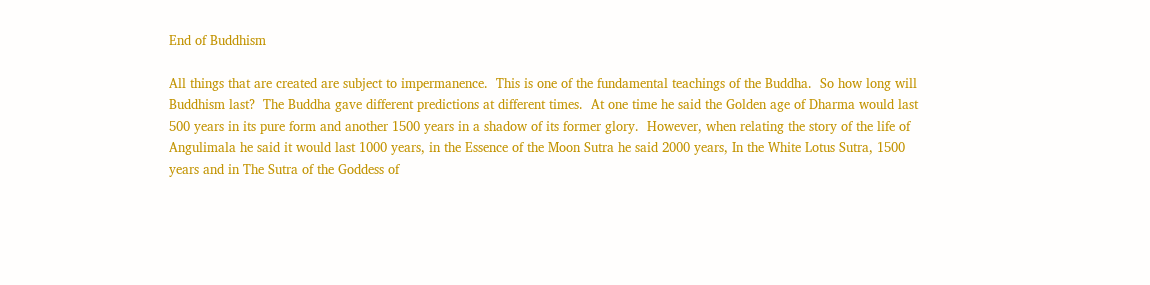End of Buddhism

All things that are created are subject to impermanence.  This is one of the fundamental teachings of the Buddha.  So how long will Buddhism last?  The Buddha gave different predictions at different times.  At one time he said the Golden age of Dharma would last 500 years in its pure form and another 1500 years in a shadow of its former glory.  However, when relating the story of the life of Angulimala he said it would last 1000 years, in the Essence of the Moon Sutra he said 2000 years, In the White Lotus Sutra, 1500 years and in The Sutra of the Goddess of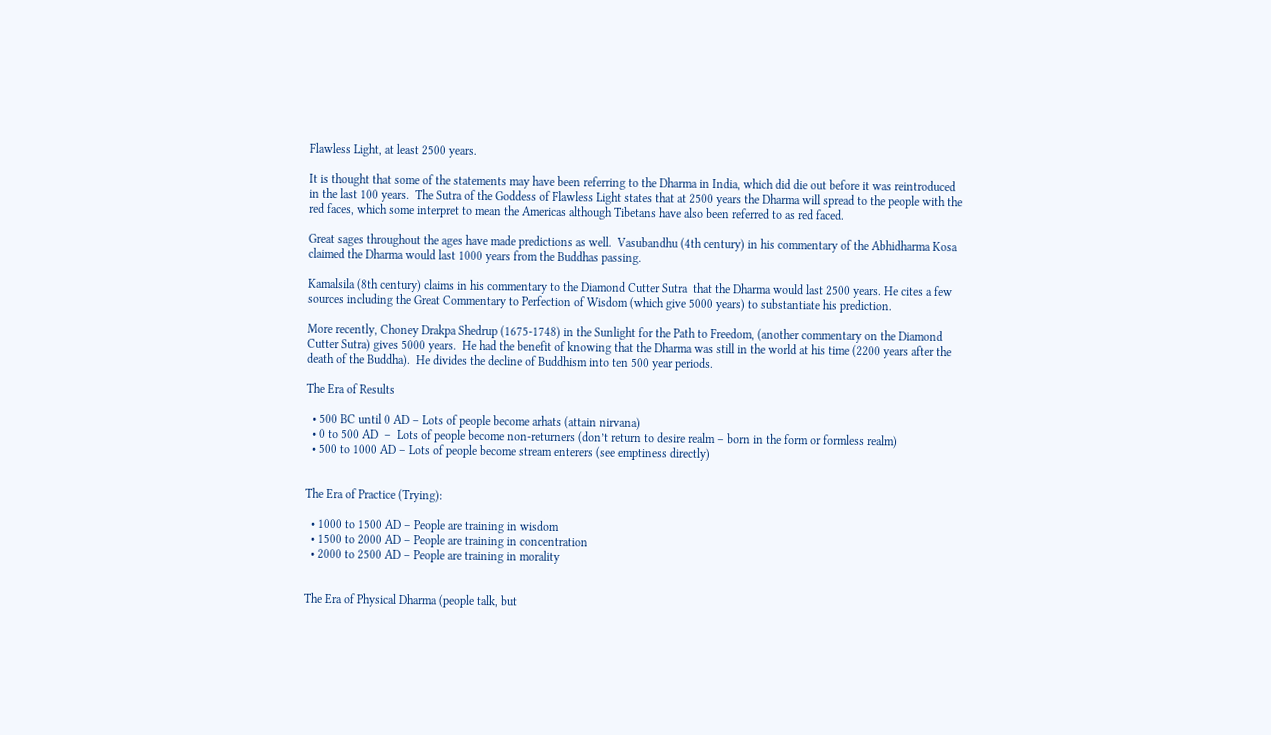Flawless Light, at least 2500 years.

It is thought that some of the statements may have been referring to the Dharma in India, which did die out before it was reintroduced in the last 100 years.  The Sutra of the Goddess of Flawless Light states that at 2500 years the Dharma will spread to the people with the red faces, which some interpret to mean the Americas although Tibetans have also been referred to as red faced.

Great sages throughout the ages have made predictions as well.  Vasubandhu (4th century) in his commentary of the Abhidharma Kosa claimed the Dharma would last 1000 years from the Buddhas passing.

Kamalsila (8th century) claims in his commentary to the Diamond Cutter Sutra  that the Dharma would last 2500 years. He cites a few sources including the Great Commentary to Perfection of Wisdom (which give 5000 years) to substantiate his prediction.

More recently, Choney Drakpa Shedrup (1675-1748) in the Sunlight for the Path to Freedom, (another commentary on the Diamond Cutter Sutra) gives 5000 years.  He had the benefit of knowing that the Dharma was still in the world at his time (2200 years after the death of the Buddha).  He divides the decline of Buddhism into ten 500 year periods.

The Era of Results

  • 500 BC until 0 AD – Lots of people become arhats (attain nirvana)
  • 0 to 500 AD  –  Lots of people become non-returners (don’t return to desire realm – born in the form or formless realm)
  • 500 to 1000 AD – Lots of people become stream enterers (see emptiness directly)


The Era of Practice (Trying):

  • 1000 to 1500 AD – People are training in wisdom
  • 1500 to 2000 AD – People are training in concentration
  • 2000 to 2500 AD – People are training in morality


The Era of Physical Dharma (people talk, but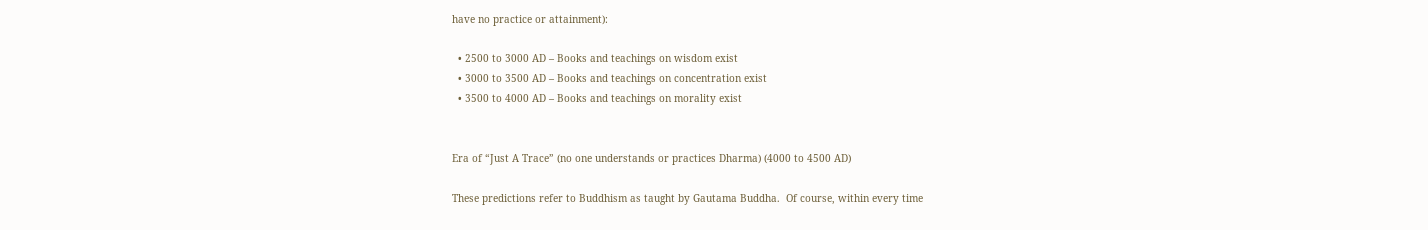have no practice or attainment):

  • 2500 to 3000 AD – Books and teachings on wisdom exist
  • 3000 to 3500 AD – Books and teachings on concentration exist
  • 3500 to 4000 AD – Books and teachings on morality exist


Era of “Just A Trace” (no one understands or practices Dharma) (4000 to 4500 AD)

These predictions refer to Buddhism as taught by Gautama Buddha.  Of course, within every time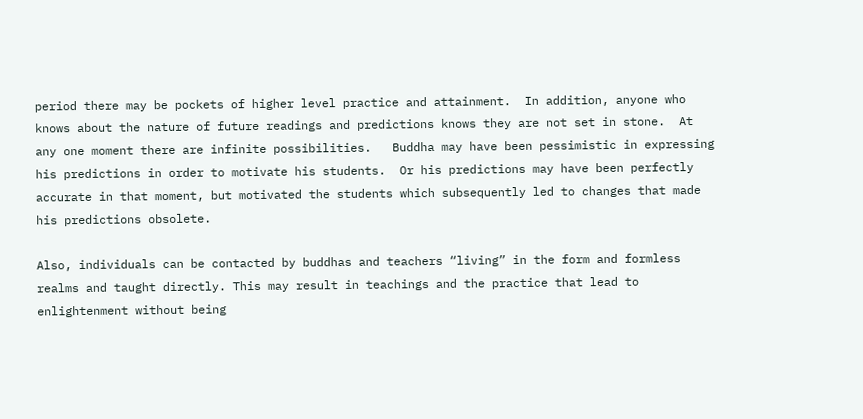period there may be pockets of higher level practice and attainment.  In addition, anyone who knows about the nature of future readings and predictions knows they are not set in stone.  At any one moment there are infinite possibilities.   Buddha may have been pessimistic in expressing his predictions in order to motivate his students.  Or his predictions may have been perfectly accurate in that moment, but motivated the students which subsequently led to changes that made his predictions obsolete.

Also, individuals can be contacted by buddhas and teachers “living” in the form and formless realms and taught directly. This may result in teachings and the practice that lead to enlightenment without being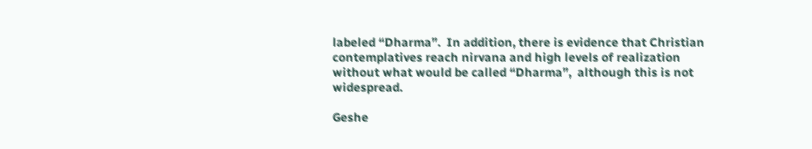labeled “Dharma”.  In addition, there is evidence that Christian contemplatives reach nirvana and high levels of realization without what would be called “Dharma”,  although this is not widespread.

Geshe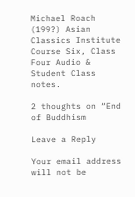Michael Roach (199?) Asian Classics Institute Course Six, Class Four Audio & Student Class notes.

2 thoughts on “End of Buddhism

Leave a Reply

Your email address will not be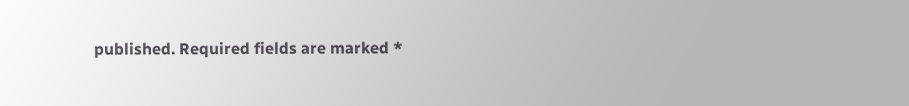published. Required fields are marked *